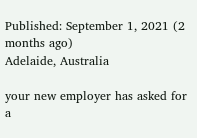Published: September 1, 2021 (2 months ago)
Adelaide, Australia

your new employer has asked for a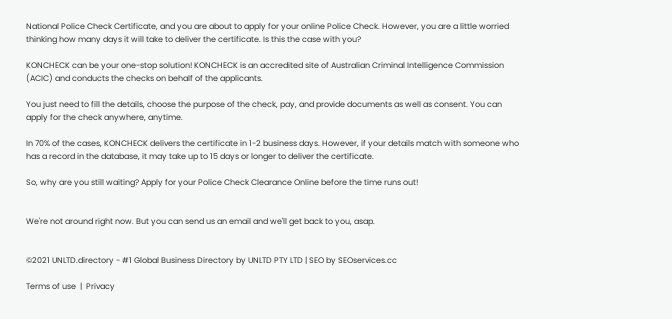National Police Check Certificate, and you are about to apply for your online Police Check. However, you are a little worried thinking how many days it will take to deliver the certificate. Is this the case with you?

KONCHECK can be your one-stop solution! KONCHECK is an accredited site of Australian Criminal Intelligence Commission (ACIC) and conducts the checks on behalf of the applicants.

You just need to fill the details, choose the purpose of the check, pay, and provide documents as well as consent. You can apply for the check anywhere, anytime.

In 70% of the cases, KONCHECK delivers the certificate in 1-2 business days. However, if your details match with someone who has a record in the database, it may take up to 15 days or longer to deliver the certificate.

So, why are you still waiting? Apply for your Police Check Clearance Online before the time runs out!


We're not around right now. But you can send us an email and we'll get back to you, asap.


©2021 UNLTD.directory - #1 Global Business Directory by UNLTD PTY LTD | SEO by SEOservices.cc

Terms of use  |  Privacy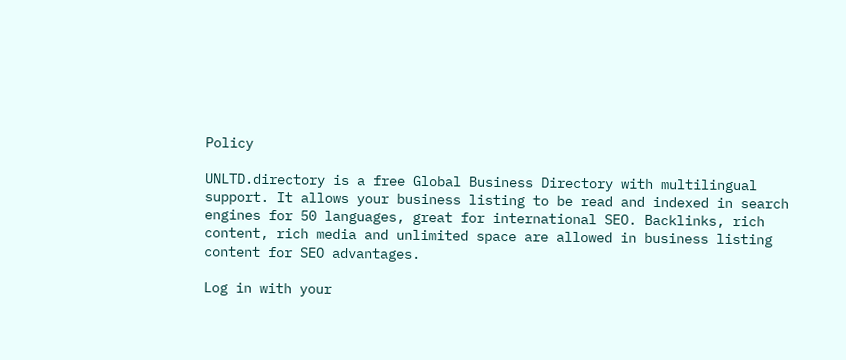Policy

UNLTD.directory is a free Global Business Directory with multilingual support. It allows your business listing to be read and indexed in search engines for 50 languages, great for international SEO. Backlinks, rich content, rich media and unlimited space are allowed in business listing content for SEO advantages.

Log in with your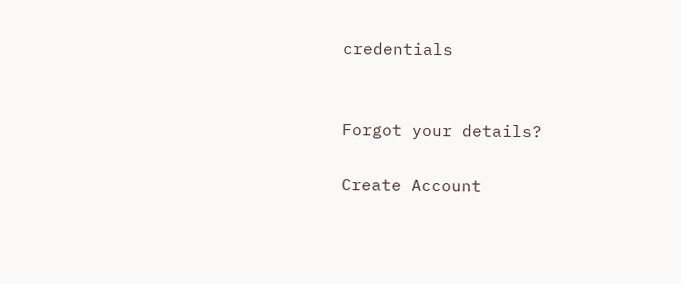credentials


Forgot your details?

Create Account